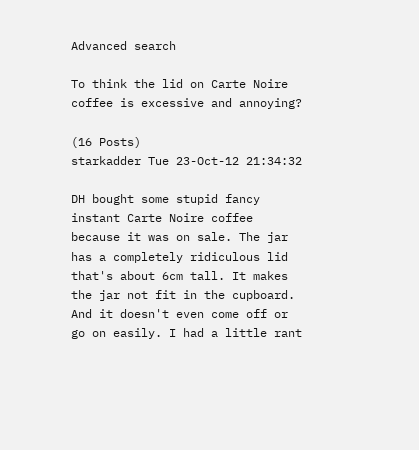Advanced search

To think the lid on Carte Noire coffee is excessive and annoying?

(16 Posts)
starkadder Tue 23-Oct-12 21:34:32

DH bought some stupid fancy instant Carte Noire coffee because it was on sale. The jar has a completely ridiculous lid that's about 6cm tall. It makes the jar not fit in the cupboard. And it doesn't even come off or go on easily. I had a little rant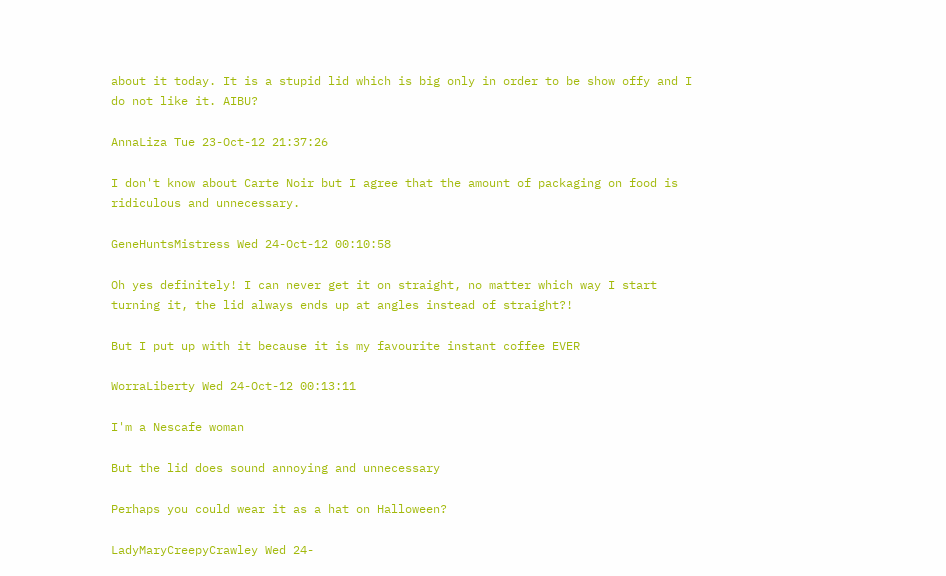about it today. It is a stupid lid which is big only in order to be show offy and I do not like it. AIBU?

AnnaLiza Tue 23-Oct-12 21:37:26

I don't know about Carte Noir but I agree that the amount of packaging on food is ridiculous and unnecessary.

GeneHuntsMistress Wed 24-Oct-12 00:10:58

Oh yes definitely! I can never get it on straight, no matter which way I start turning it, the lid always ends up at angles instead of straight?!

But I put up with it because it is my favourite instant coffee EVER

WorraLiberty Wed 24-Oct-12 00:13:11

I'm a Nescafe woman

But the lid does sound annoying and unnecessary

Perhaps you could wear it as a hat on Halloween?

LadyMaryCreepyCrawley Wed 24-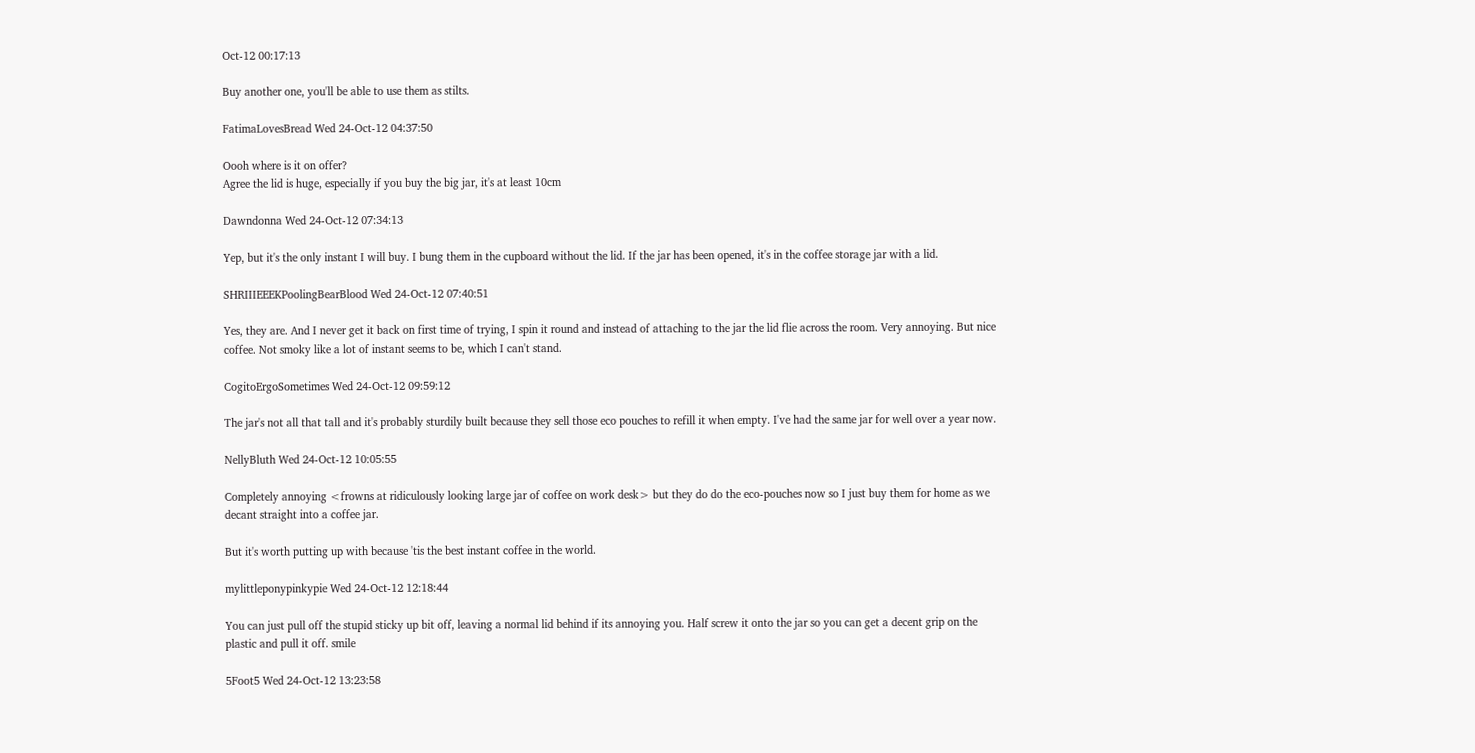Oct-12 00:17:13

Buy another one, you'll be able to use them as stilts.

FatimaLovesBread Wed 24-Oct-12 04:37:50

Oooh where is it on offer?
Agree the lid is huge, especially if you buy the big jar, it's at least 10cm

Dawndonna Wed 24-Oct-12 07:34:13

Yep, but it's the only instant I will buy. I bung them in the cupboard without the lid. If the jar has been opened, it's in the coffee storage jar with a lid.

SHRIIIEEEKPoolingBearBlood Wed 24-Oct-12 07:40:51

Yes, they are. And I never get it back on first time of trying, I spin it round and instead of attaching to the jar the lid flie across the room. Very annoying. But nice coffee. Not smoky like a lot of instant seems to be, which I can't stand.

CogitoErgoSometimes Wed 24-Oct-12 09:59:12

The jar's not all that tall and it's probably sturdily built because they sell those eco pouches to refill it when empty. I've had the same jar for well over a year now.

NellyBluth Wed 24-Oct-12 10:05:55

Completely annoying <frowns at ridiculously looking large jar of coffee on work desk> but they do do the eco-pouches now so I just buy them for home as we decant straight into a coffee jar.

But it's worth putting up with because 'tis the best instant coffee in the world.

mylittleponypinkypie Wed 24-Oct-12 12:18:44

You can just pull off the stupid sticky up bit off, leaving a normal lid behind if its annoying you. Half screw it onto the jar so you can get a decent grip on the plastic and pull it off. smile

5Foot5 Wed 24-Oct-12 13:23:58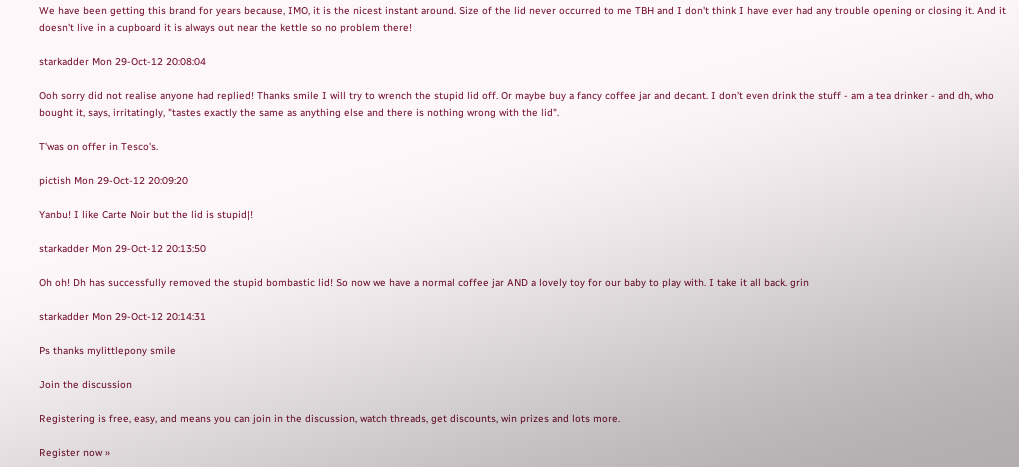We have been getting this brand for years because, IMO, it is the nicest instant around. Size of the lid never occurred to me TBH and I don't think I have ever had any trouble opening or closing it. And it doesn't live in a cupboard it is always out near the kettle so no problem there!

starkadder Mon 29-Oct-12 20:08:04

Ooh sorry did not realise anyone had replied! Thanks smile I will try to wrench the stupid lid off. Or maybe buy a fancy coffee jar and decant. I don't even drink the stuff - am a tea drinker - and dh, who bought it, says, irritatingly, "tastes exactly the same as anything else and there is nothing wrong with the lid".

T'was on offer in Tesco's.

pictish Mon 29-Oct-12 20:09:20

Yanbu! I like Carte Noir but the lid is stupid|!

starkadder Mon 29-Oct-12 20:13:50

Oh oh! Dh has successfully removed the stupid bombastic lid! So now we have a normal coffee jar AND a lovely toy for our baby to play with. I take it all back. grin

starkadder Mon 29-Oct-12 20:14:31

Ps thanks mylittlepony smile

Join the discussion

Registering is free, easy, and means you can join in the discussion, watch threads, get discounts, win prizes and lots more.

Register now »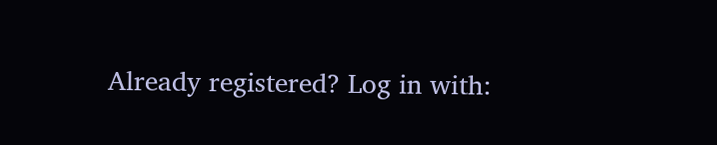Already registered? Log in with: